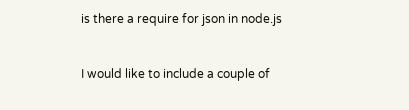is there a require for json in node.js


I would like to include a couple of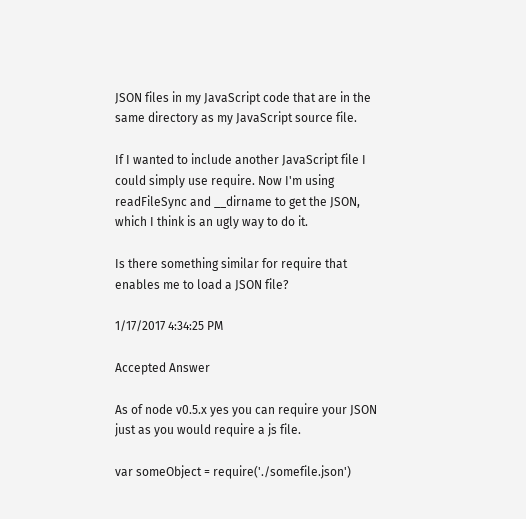JSON files in my JavaScript code that are in the same directory as my JavaScript source file.

If I wanted to include another JavaScript file I could simply use require. Now I'm using readFileSync and __dirname to get the JSON, which I think is an ugly way to do it.

Is there something similar for require that enables me to load a JSON file?

1/17/2017 4:34:25 PM

Accepted Answer

As of node v0.5.x yes you can require your JSON just as you would require a js file.

var someObject = require('./somefile.json')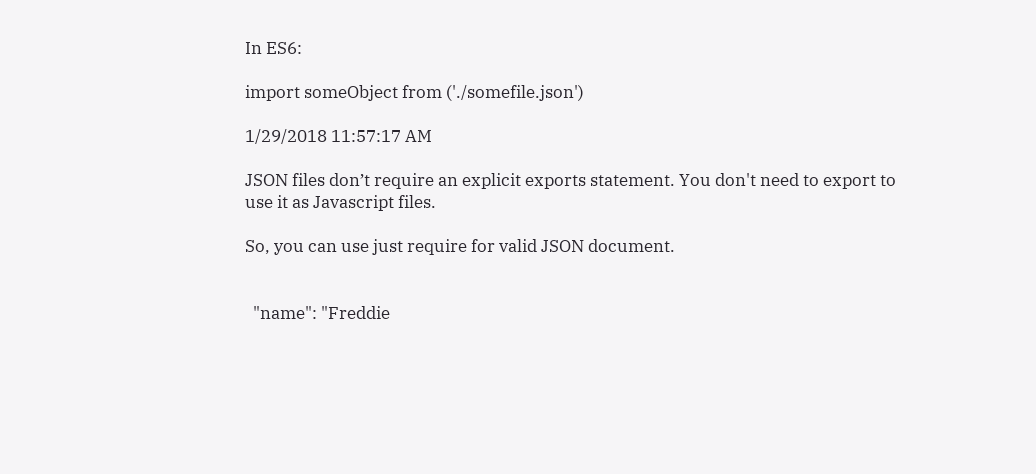In ES6:

import someObject from ('./somefile.json')

1/29/2018 11:57:17 AM

JSON files don’t require an explicit exports statement. You don't need to export to use it as Javascript files.

So, you can use just require for valid JSON document.


  "name": "Freddie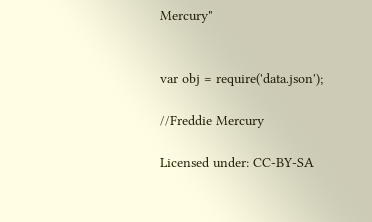Mercury"


var obj = require('data.json');

//Freddie Mercury

Licensed under: CC-BY-SA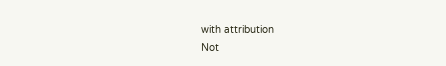with attribution
Not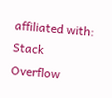affiliated with: Stack Overflow